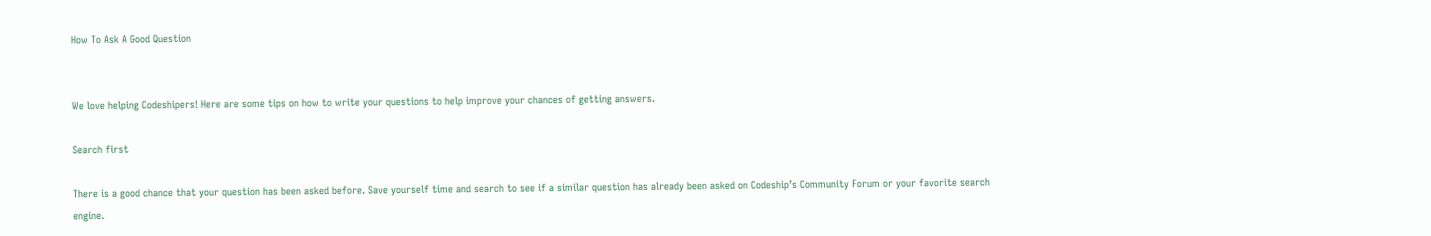How To Ask A Good Question


We love helping Codeshipers! Here are some tips on how to write your questions to help improve your chances of getting answers.

Search first

There is a good chance that your question has been asked before. Save yourself time and search to see if a similar question has already been asked on Codeship’s Community Forum or your favorite search engine.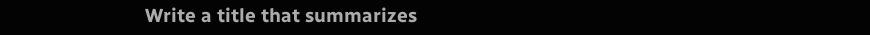Write a title that summarizes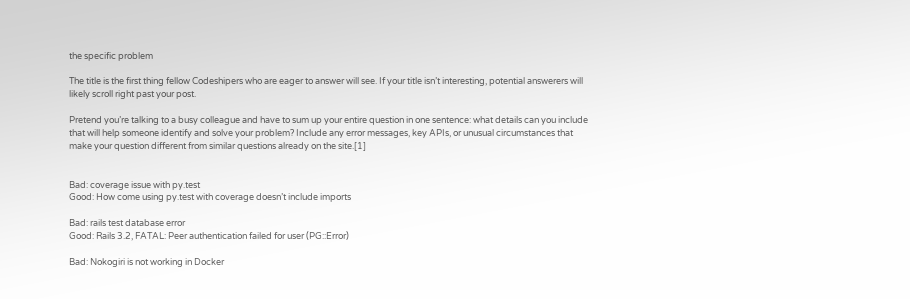the specific problem

The title is the first thing fellow Codeshipers who are eager to answer will see. If your title isn’t interesting, potential answerers will likely scroll right past your post.

Pretend you’re talking to a busy colleague and have to sum up your entire question in one sentence: what details can you include that will help someone identify and solve your problem? Include any error messages, key APIs, or unusual circumstances that make your question different from similar questions already on the site.[1]


Bad: coverage issue with py.test
Good: How come using py.test with coverage doesn’t include imports

Bad: rails test database error
Good: Rails 3.2, FATAL: Peer authentication failed for user (PG::Error)

Bad: Nokogiri is not working in Docker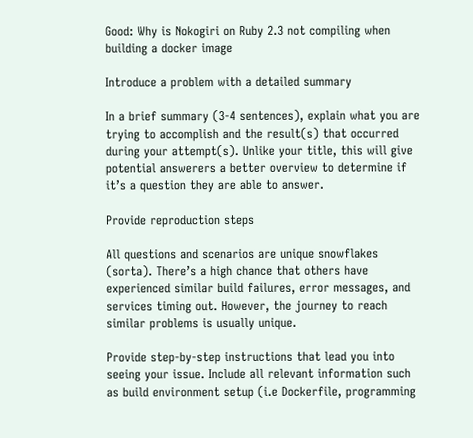Good: Why is Nokogiri on Ruby 2.3 not compiling when building a docker image

Introduce a problem with a detailed summary

In a brief summary (3-4 sentences), explain what you are trying to accomplish and the result(s) that occurred during your attempt(s). Unlike your title, this will give potential answerers a better overview to determine if it’s a question they are able to answer.

Provide reproduction steps

All questions and scenarios are unique snowflakes (sorta). There’s a high chance that others have experienced similar build failures, error messages, and services timing out. However, the journey to reach similar problems is usually unique.

Provide step-by-step instructions that lead you into seeing your issue. Include all relevant information such as build environment setup (i.e Dockerfile, programming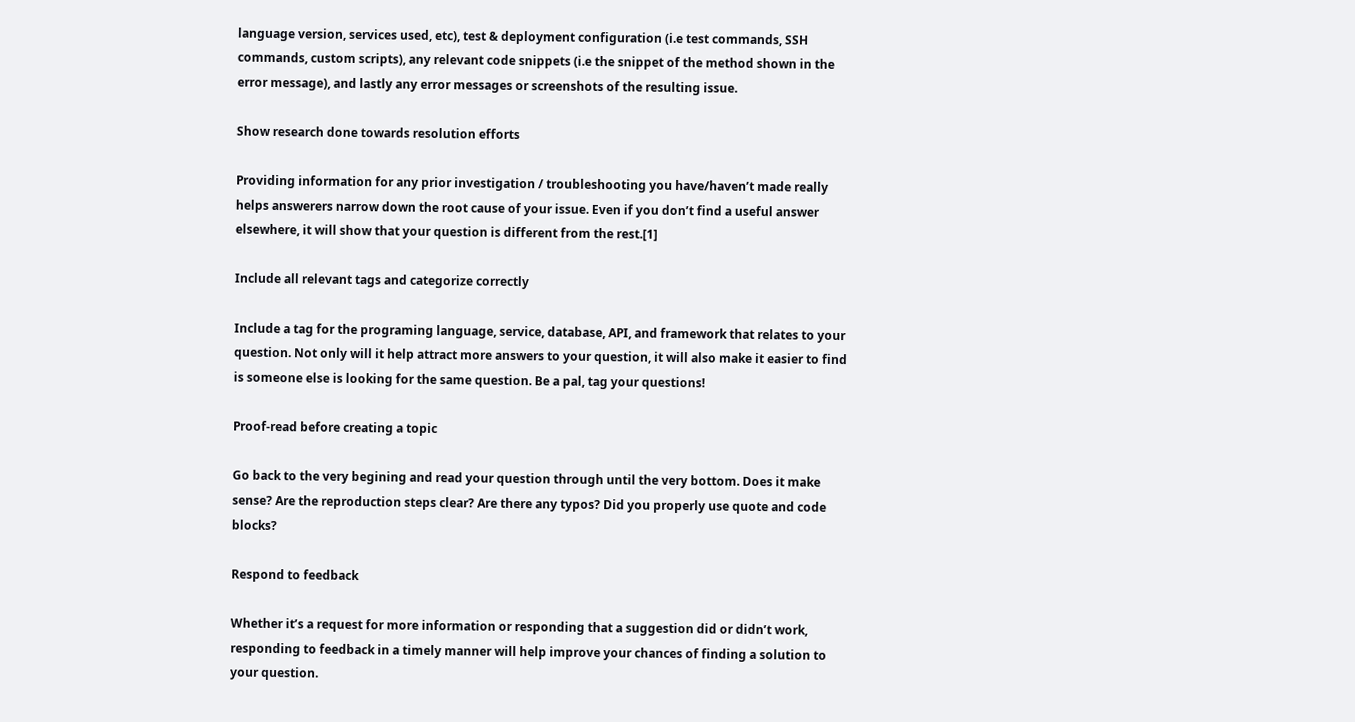language version, services used, etc), test & deployment configuration (i.e test commands, SSH commands, custom scripts), any relevant code snippets (i.e the snippet of the method shown in the error message), and lastly any error messages or screenshots of the resulting issue.

Show research done towards resolution efforts

Providing information for any prior investigation / troubleshooting you have/haven’t made really helps answerers narrow down the root cause of your issue. Even if you don’t find a useful answer elsewhere, it will show that your question is different from the rest.[1]

Include all relevant tags and categorize correctly

Include a tag for the programing language, service, database, API, and framework that relates to your question. Not only will it help attract more answers to your question, it will also make it easier to find is someone else is looking for the same question. Be a pal, tag your questions!

Proof-read before creating a topic

Go back to the very begining and read your question through until the very bottom. Does it make sense? Are the reproduction steps clear? Are there any typos? Did you properly use quote and code blocks?

Respond to feedback

Whether it’s a request for more information or responding that a suggestion did or didn’t work, responding to feedback in a timely manner will help improve your chances of finding a solution to your question.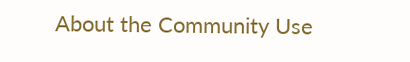About the Community Use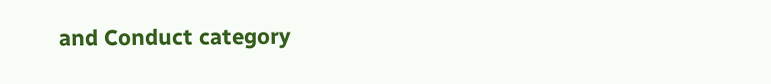and Conduct category